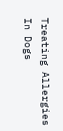Treating Allergies In Dogs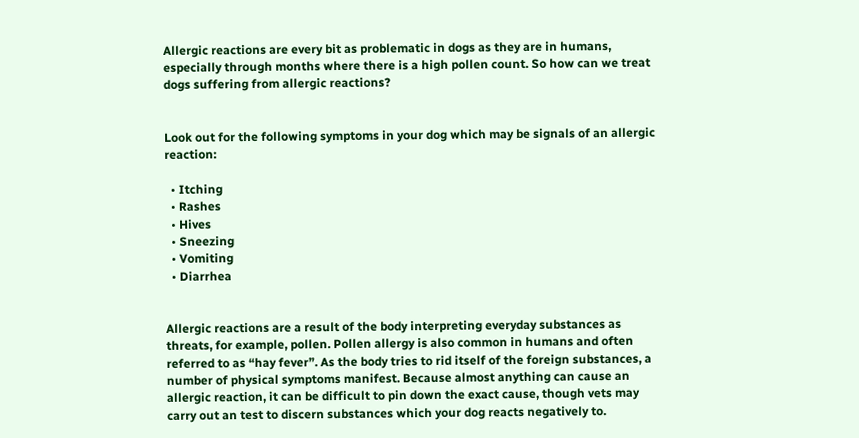Allergic reactions are every bit as problematic in dogs as they are in humans, especially through months where there is a high pollen count. So how can we treat dogs suffering from allergic reactions?


Look out for the following symptoms in your dog which may be signals of an allergic reaction:

  • Itching
  • Rashes
  • Hives
  • Sneezing
  • Vomiting
  • Diarrhea


Allergic reactions are a result of the body interpreting everyday substances as threats, for example, pollen. Pollen allergy is also common in humans and often referred to as “hay fever”. As the body tries to rid itself of the foreign substances, a number of physical symptoms manifest. Because almost anything can cause an allergic reaction, it can be difficult to pin down the exact cause, though vets may carry out an test to discern substances which your dog reacts negatively to.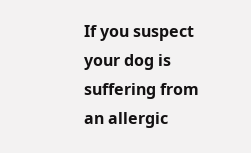If you suspect your dog is suffering from an allergic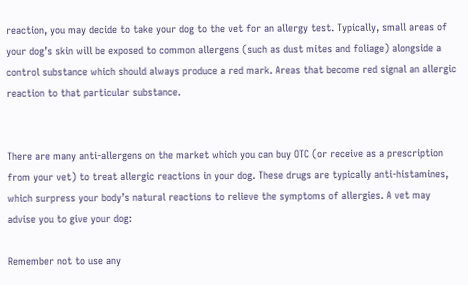reaction, you may decide to take your dog to the vet for an allergy test. Typically, small areas of your dog’s skin will be exposed to common allergens (such as dust mites and foliage) alongside a control substance which should always produce a red mark. Areas that become red signal an allergic reaction to that particular substance.


There are many anti-allergens on the market which you can buy OTC (or receive as a prescription from your vet) to treat allergic reactions in your dog. These drugs are typically anti-histamines, which surpress your body’s natural reactions to relieve the symptoms of allergies. A vet may advise you to give your dog:

Remember not to use any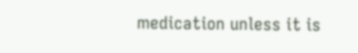medication unless it is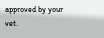approved by your vet.